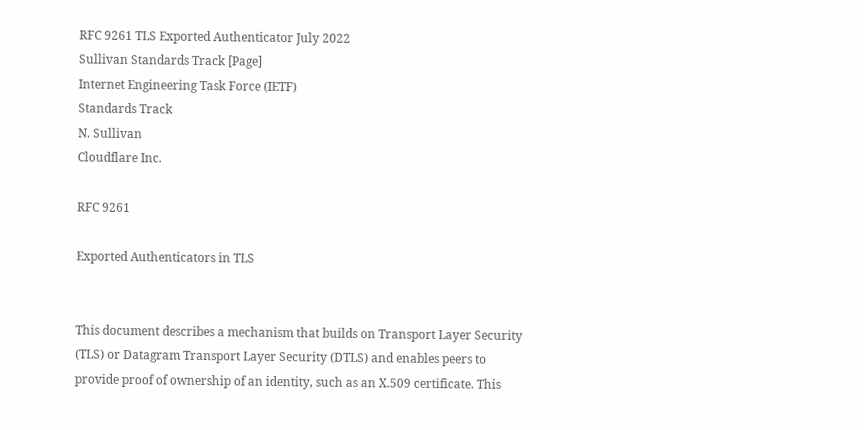RFC 9261 TLS Exported Authenticator July 2022
Sullivan Standards Track [Page]
Internet Engineering Task Force (IETF)
Standards Track
N. Sullivan
Cloudflare Inc.

RFC 9261

Exported Authenticators in TLS


This document describes a mechanism that builds on Transport Layer Security (TLS) or Datagram Transport Layer Security (DTLS) and enables peers to provide proof of ownership of an identity, such as an X.509 certificate. This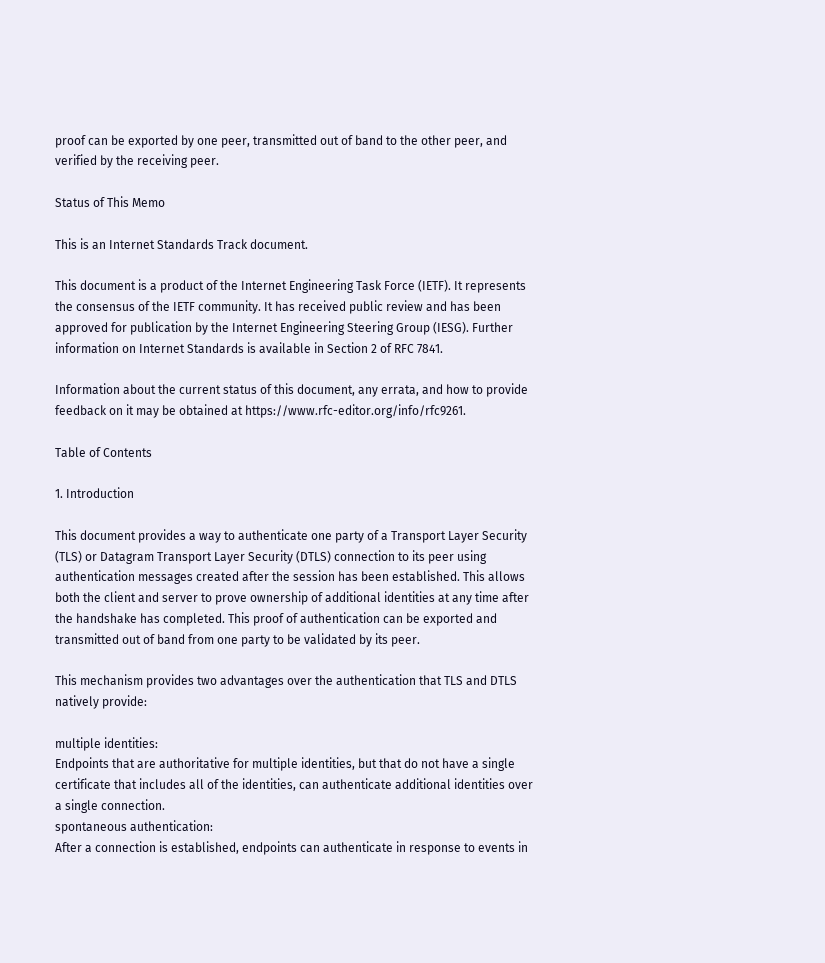proof can be exported by one peer, transmitted out of band to the other peer, and verified by the receiving peer.

Status of This Memo

This is an Internet Standards Track document.

This document is a product of the Internet Engineering Task Force (IETF). It represents the consensus of the IETF community. It has received public review and has been approved for publication by the Internet Engineering Steering Group (IESG). Further information on Internet Standards is available in Section 2 of RFC 7841.

Information about the current status of this document, any errata, and how to provide feedback on it may be obtained at https://www.rfc-editor.org/info/rfc9261.

Table of Contents

1. Introduction

This document provides a way to authenticate one party of a Transport Layer Security (TLS) or Datagram Transport Layer Security (DTLS) connection to its peer using authentication messages created after the session has been established. This allows both the client and server to prove ownership of additional identities at any time after the handshake has completed. This proof of authentication can be exported and transmitted out of band from one party to be validated by its peer.

This mechanism provides two advantages over the authentication that TLS and DTLS natively provide:

multiple identities:
Endpoints that are authoritative for multiple identities, but that do not have a single certificate that includes all of the identities, can authenticate additional identities over a single connection.
spontaneous authentication:
After a connection is established, endpoints can authenticate in response to events in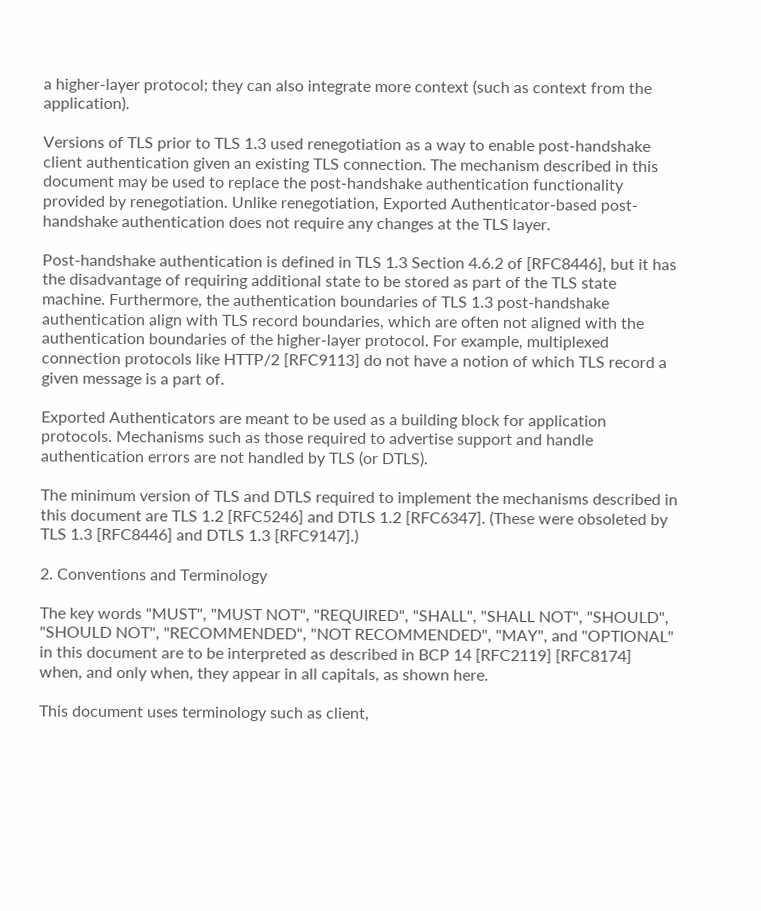a higher-layer protocol; they can also integrate more context (such as context from the application).

Versions of TLS prior to TLS 1.3 used renegotiation as a way to enable post-handshake client authentication given an existing TLS connection. The mechanism described in this document may be used to replace the post-handshake authentication functionality provided by renegotiation. Unlike renegotiation, Exported Authenticator-based post-handshake authentication does not require any changes at the TLS layer.

Post-handshake authentication is defined in TLS 1.3 Section 4.6.2 of [RFC8446], but it has the disadvantage of requiring additional state to be stored as part of the TLS state machine. Furthermore, the authentication boundaries of TLS 1.3 post-handshake authentication align with TLS record boundaries, which are often not aligned with the authentication boundaries of the higher-layer protocol. For example, multiplexed connection protocols like HTTP/2 [RFC9113] do not have a notion of which TLS record a given message is a part of.

Exported Authenticators are meant to be used as a building block for application protocols. Mechanisms such as those required to advertise support and handle authentication errors are not handled by TLS (or DTLS).

The minimum version of TLS and DTLS required to implement the mechanisms described in this document are TLS 1.2 [RFC5246] and DTLS 1.2 [RFC6347]. (These were obsoleted by TLS 1.3 [RFC8446] and DTLS 1.3 [RFC9147].)

2. Conventions and Terminology

The key words "MUST", "MUST NOT", "REQUIRED", "SHALL", "SHALL NOT", "SHOULD", "SHOULD NOT", "RECOMMENDED", "NOT RECOMMENDED", "MAY", and "OPTIONAL" in this document are to be interpreted as described in BCP 14 [RFC2119] [RFC8174] when, and only when, they appear in all capitals, as shown here.

This document uses terminology such as client,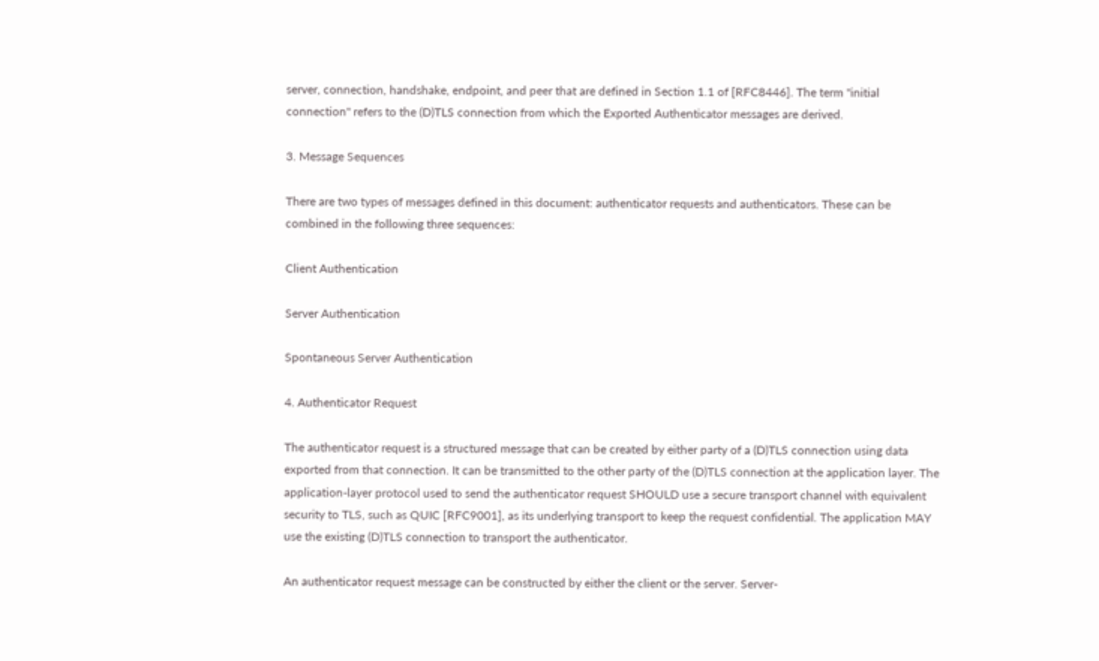server, connection, handshake, endpoint, and peer that are defined in Section 1.1 of [RFC8446]. The term "initial connection" refers to the (D)TLS connection from which the Exported Authenticator messages are derived.

3. Message Sequences

There are two types of messages defined in this document: authenticator requests and authenticators. These can be combined in the following three sequences:

Client Authentication

Server Authentication

Spontaneous Server Authentication

4. Authenticator Request

The authenticator request is a structured message that can be created by either party of a (D)TLS connection using data exported from that connection. It can be transmitted to the other party of the (D)TLS connection at the application layer. The application-layer protocol used to send the authenticator request SHOULD use a secure transport channel with equivalent security to TLS, such as QUIC [RFC9001], as its underlying transport to keep the request confidential. The application MAY use the existing (D)TLS connection to transport the authenticator.

An authenticator request message can be constructed by either the client or the server. Server-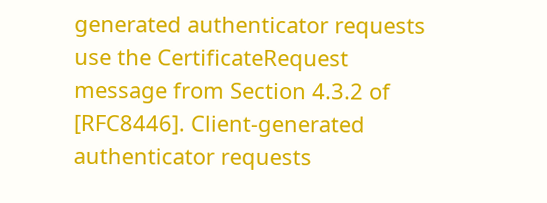generated authenticator requests use the CertificateRequest message from Section 4.3.2 of [RFC8446]. Client-generated authenticator requests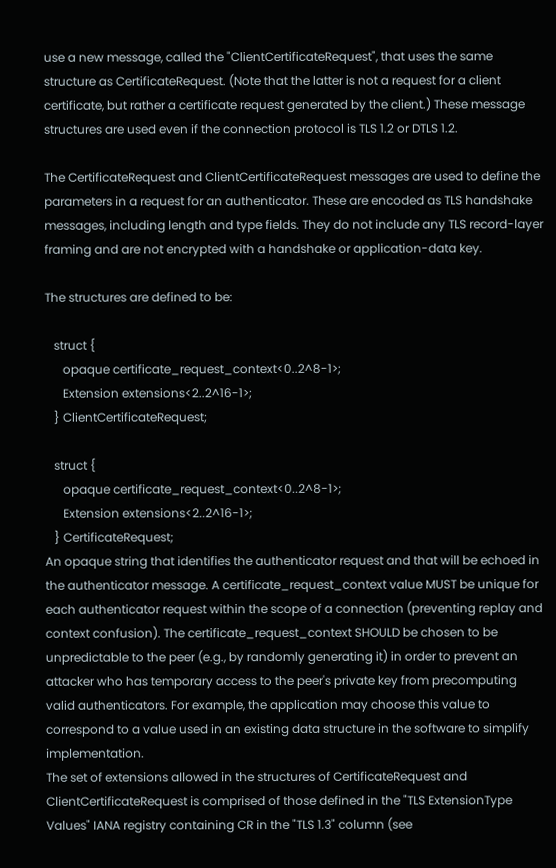use a new message, called the "ClientCertificateRequest", that uses the same structure as CertificateRequest. (Note that the latter is not a request for a client certificate, but rather a certificate request generated by the client.) These message structures are used even if the connection protocol is TLS 1.2 or DTLS 1.2.

The CertificateRequest and ClientCertificateRequest messages are used to define the parameters in a request for an authenticator. These are encoded as TLS handshake messages, including length and type fields. They do not include any TLS record-layer framing and are not encrypted with a handshake or application-data key.

The structures are defined to be:

   struct {
      opaque certificate_request_context<0..2^8-1>;
      Extension extensions<2..2^16-1>;
   } ClientCertificateRequest;

   struct {
      opaque certificate_request_context<0..2^8-1>;
      Extension extensions<2..2^16-1>;
   } CertificateRequest;
An opaque string that identifies the authenticator request and that will be echoed in the authenticator message. A certificate_request_context value MUST be unique for each authenticator request within the scope of a connection (preventing replay and context confusion). The certificate_request_context SHOULD be chosen to be unpredictable to the peer (e.g., by randomly generating it) in order to prevent an attacker who has temporary access to the peer's private key from precomputing valid authenticators. For example, the application may choose this value to correspond to a value used in an existing data structure in the software to simplify implementation.
The set of extensions allowed in the structures of CertificateRequest and ClientCertificateRequest is comprised of those defined in the "TLS ExtensionType Values" IANA registry containing CR in the "TLS 1.3" column (see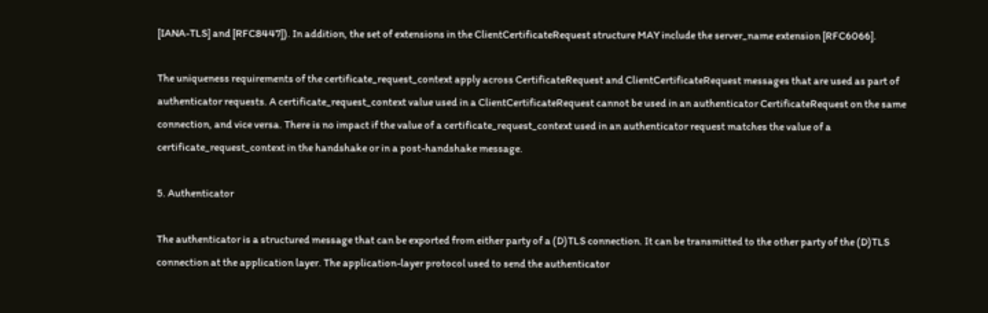[IANA-TLS] and [RFC8447]). In addition, the set of extensions in the ClientCertificateRequest structure MAY include the server_name extension [RFC6066].

The uniqueness requirements of the certificate_request_context apply across CertificateRequest and ClientCertificateRequest messages that are used as part of authenticator requests. A certificate_request_context value used in a ClientCertificateRequest cannot be used in an authenticator CertificateRequest on the same connection, and vice versa. There is no impact if the value of a certificate_request_context used in an authenticator request matches the value of a certificate_request_context in the handshake or in a post-handshake message.

5. Authenticator

The authenticator is a structured message that can be exported from either party of a (D)TLS connection. It can be transmitted to the other party of the (D)TLS connection at the application layer. The application-layer protocol used to send the authenticator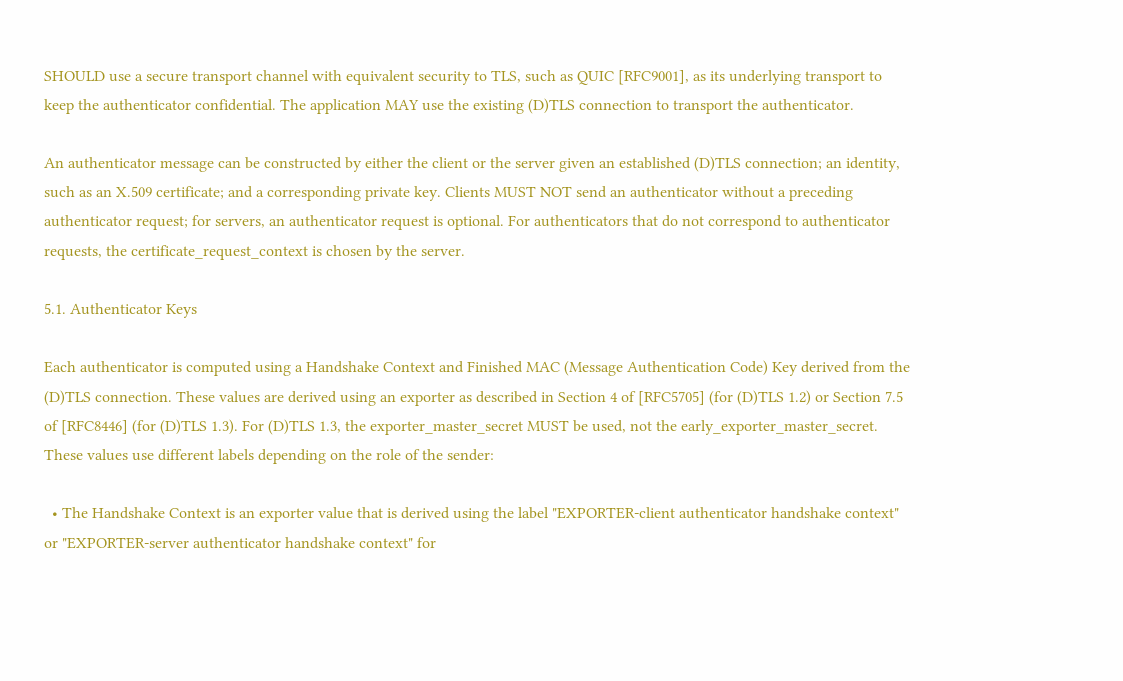SHOULD use a secure transport channel with equivalent security to TLS, such as QUIC [RFC9001], as its underlying transport to keep the authenticator confidential. The application MAY use the existing (D)TLS connection to transport the authenticator.

An authenticator message can be constructed by either the client or the server given an established (D)TLS connection; an identity, such as an X.509 certificate; and a corresponding private key. Clients MUST NOT send an authenticator without a preceding authenticator request; for servers, an authenticator request is optional. For authenticators that do not correspond to authenticator requests, the certificate_request_context is chosen by the server.

5.1. Authenticator Keys

Each authenticator is computed using a Handshake Context and Finished MAC (Message Authentication Code) Key derived from the (D)TLS connection. These values are derived using an exporter as described in Section 4 of [RFC5705] (for (D)TLS 1.2) or Section 7.5 of [RFC8446] (for (D)TLS 1.3). For (D)TLS 1.3, the exporter_master_secret MUST be used, not the early_exporter_master_secret. These values use different labels depending on the role of the sender:

  • The Handshake Context is an exporter value that is derived using the label "EXPORTER-client authenticator handshake context" or "EXPORTER-server authenticator handshake context" for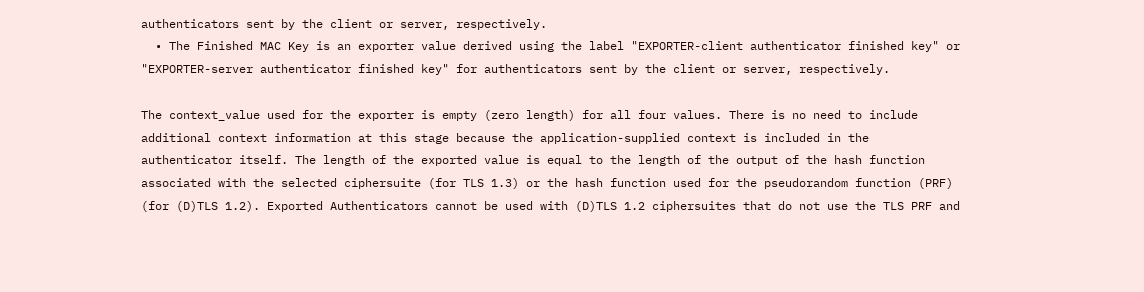authenticators sent by the client or server, respectively.
  • The Finished MAC Key is an exporter value derived using the label "EXPORTER-client authenticator finished key" or "EXPORTER-server authenticator finished key" for authenticators sent by the client or server, respectively.

The context_value used for the exporter is empty (zero length) for all four values. There is no need to include additional context information at this stage because the application-supplied context is included in the authenticator itself. The length of the exported value is equal to the length of the output of the hash function associated with the selected ciphersuite (for TLS 1.3) or the hash function used for the pseudorandom function (PRF) (for (D)TLS 1.2). Exported Authenticators cannot be used with (D)TLS 1.2 ciphersuites that do not use the TLS PRF and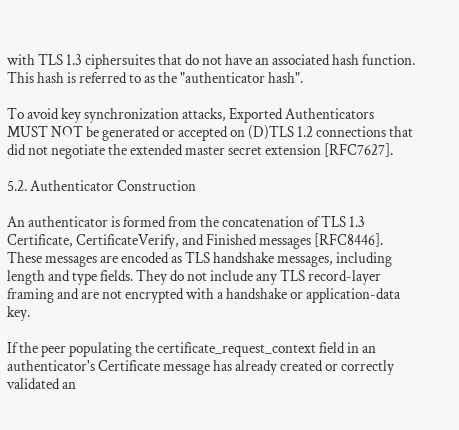with TLS 1.3 ciphersuites that do not have an associated hash function. This hash is referred to as the "authenticator hash".

To avoid key synchronization attacks, Exported Authenticators MUST NOT be generated or accepted on (D)TLS 1.2 connections that did not negotiate the extended master secret extension [RFC7627].

5.2. Authenticator Construction

An authenticator is formed from the concatenation of TLS 1.3 Certificate, CertificateVerify, and Finished messages [RFC8446]. These messages are encoded as TLS handshake messages, including length and type fields. They do not include any TLS record-layer framing and are not encrypted with a handshake or application-data key.

If the peer populating the certificate_request_context field in an authenticator's Certificate message has already created or correctly validated an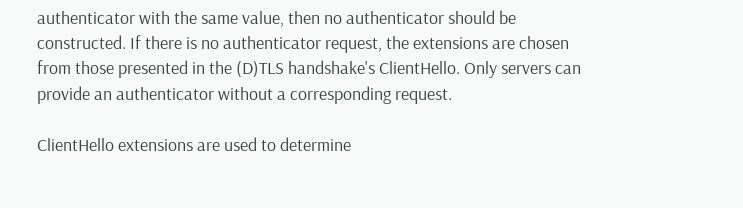authenticator with the same value, then no authenticator should be constructed. If there is no authenticator request, the extensions are chosen from those presented in the (D)TLS handshake's ClientHello. Only servers can provide an authenticator without a corresponding request.

ClientHello extensions are used to determine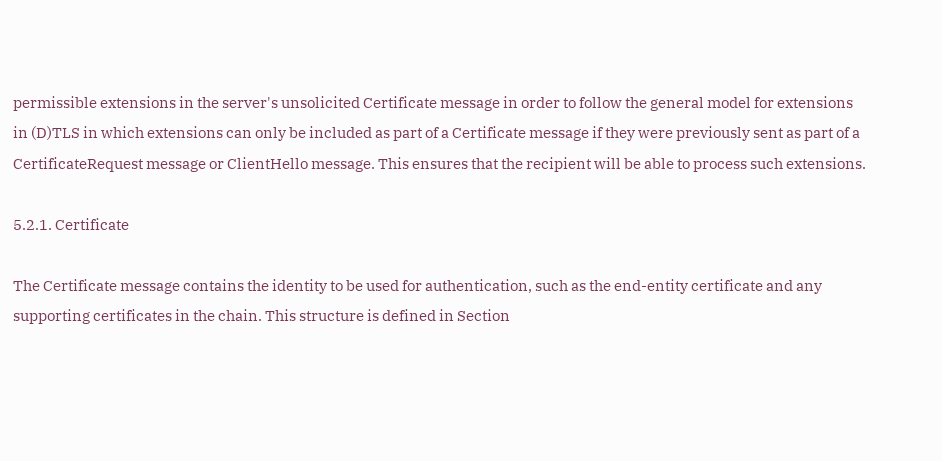permissible extensions in the server's unsolicited Certificate message in order to follow the general model for extensions in (D)TLS in which extensions can only be included as part of a Certificate message if they were previously sent as part of a CertificateRequest message or ClientHello message. This ensures that the recipient will be able to process such extensions.

5.2.1. Certificate

The Certificate message contains the identity to be used for authentication, such as the end-entity certificate and any supporting certificates in the chain. This structure is defined in Section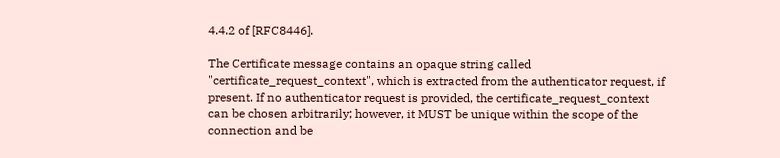4.4.2 of [RFC8446].

The Certificate message contains an opaque string called "certificate_request_context", which is extracted from the authenticator request, if present. If no authenticator request is provided, the certificate_request_context can be chosen arbitrarily; however, it MUST be unique within the scope of the connection and be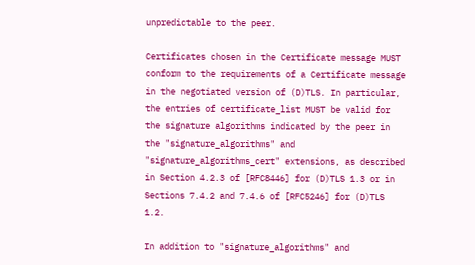unpredictable to the peer.

Certificates chosen in the Certificate message MUST conform to the requirements of a Certificate message in the negotiated version of (D)TLS. In particular, the entries of certificate_list MUST be valid for the signature algorithms indicated by the peer in the "signature_algorithms" and "signature_algorithms_cert" extensions, as described in Section 4.2.3 of [RFC8446] for (D)TLS 1.3 or in Sections 7.4.2 and 7.4.6 of [RFC5246] for (D)TLS 1.2.

In addition to "signature_algorithms" and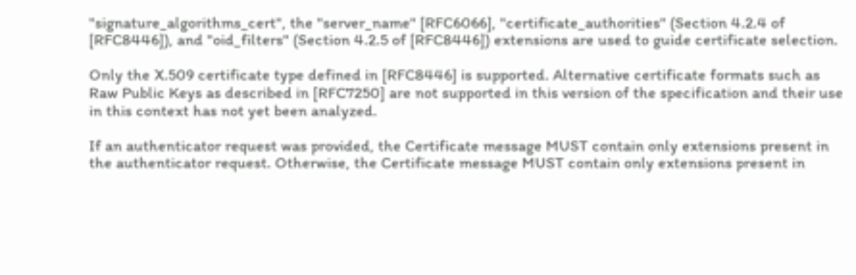"signature_algorithms_cert", the "server_name" [RFC6066], "certificate_authorities" (Section 4.2.4 of [RFC8446]), and "oid_filters" (Section 4.2.5 of [RFC8446]) extensions are used to guide certificate selection.

Only the X.509 certificate type defined in [RFC8446] is supported. Alternative certificate formats such as Raw Public Keys as described in [RFC7250] are not supported in this version of the specification and their use in this context has not yet been analyzed.

If an authenticator request was provided, the Certificate message MUST contain only extensions present in the authenticator request. Otherwise, the Certificate message MUST contain only extensions present in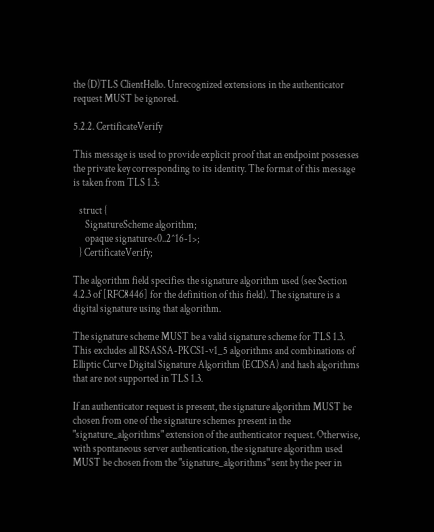the (D)TLS ClientHello. Unrecognized extensions in the authenticator request MUST be ignored.

5.2.2. CertificateVerify

This message is used to provide explicit proof that an endpoint possesses the private key corresponding to its identity. The format of this message is taken from TLS 1.3:

   struct {
      SignatureScheme algorithm;
      opaque signature<0..2^16-1>;
   } CertificateVerify;

The algorithm field specifies the signature algorithm used (see Section 4.2.3 of [RFC8446] for the definition of this field). The signature is a digital signature using that algorithm.

The signature scheme MUST be a valid signature scheme for TLS 1.3. This excludes all RSASSA-PKCS1-v1_5 algorithms and combinations of Elliptic Curve Digital Signature Algorithm (ECDSA) and hash algorithms that are not supported in TLS 1.3.

If an authenticator request is present, the signature algorithm MUST be chosen from one of the signature schemes present in the "signature_algorithms" extension of the authenticator request. Otherwise, with spontaneous server authentication, the signature algorithm used MUST be chosen from the "signature_algorithms" sent by the peer in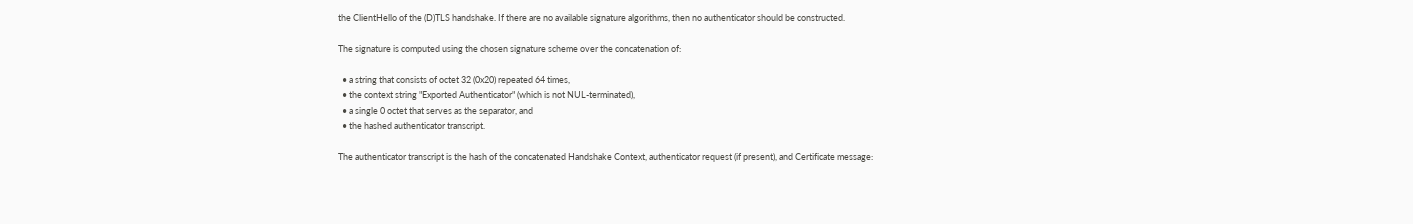the ClientHello of the (D)TLS handshake. If there are no available signature algorithms, then no authenticator should be constructed.

The signature is computed using the chosen signature scheme over the concatenation of:

  • a string that consists of octet 32 (0x20) repeated 64 times,
  • the context string "Exported Authenticator" (which is not NUL-terminated),
  • a single 0 octet that serves as the separator, and
  • the hashed authenticator transcript.

The authenticator transcript is the hash of the concatenated Handshake Context, authenticator request (if present), and Certificate message: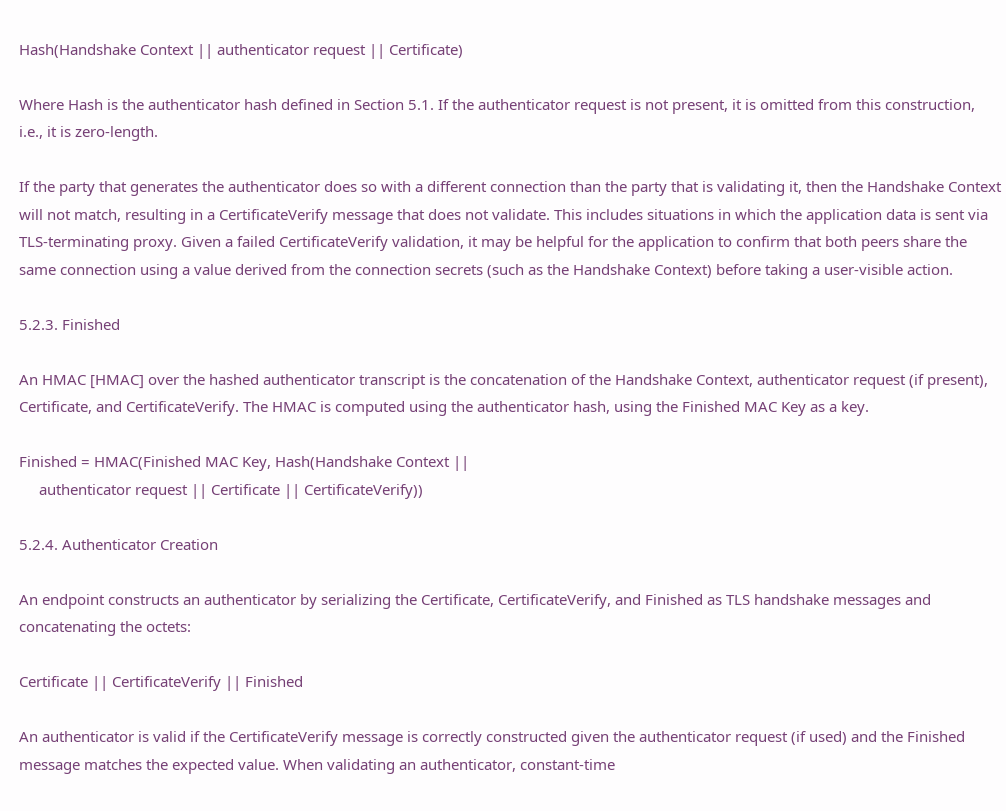Hash(Handshake Context || authenticator request || Certificate)

Where Hash is the authenticator hash defined in Section 5.1. If the authenticator request is not present, it is omitted from this construction, i.e., it is zero-length.

If the party that generates the authenticator does so with a different connection than the party that is validating it, then the Handshake Context will not match, resulting in a CertificateVerify message that does not validate. This includes situations in which the application data is sent via TLS-terminating proxy. Given a failed CertificateVerify validation, it may be helpful for the application to confirm that both peers share the same connection using a value derived from the connection secrets (such as the Handshake Context) before taking a user-visible action.

5.2.3. Finished

An HMAC [HMAC] over the hashed authenticator transcript is the concatenation of the Handshake Context, authenticator request (if present), Certificate, and CertificateVerify. The HMAC is computed using the authenticator hash, using the Finished MAC Key as a key.

Finished = HMAC(Finished MAC Key, Hash(Handshake Context ||
     authenticator request || Certificate || CertificateVerify))

5.2.4. Authenticator Creation

An endpoint constructs an authenticator by serializing the Certificate, CertificateVerify, and Finished as TLS handshake messages and concatenating the octets:

Certificate || CertificateVerify || Finished

An authenticator is valid if the CertificateVerify message is correctly constructed given the authenticator request (if used) and the Finished message matches the expected value. When validating an authenticator, constant-time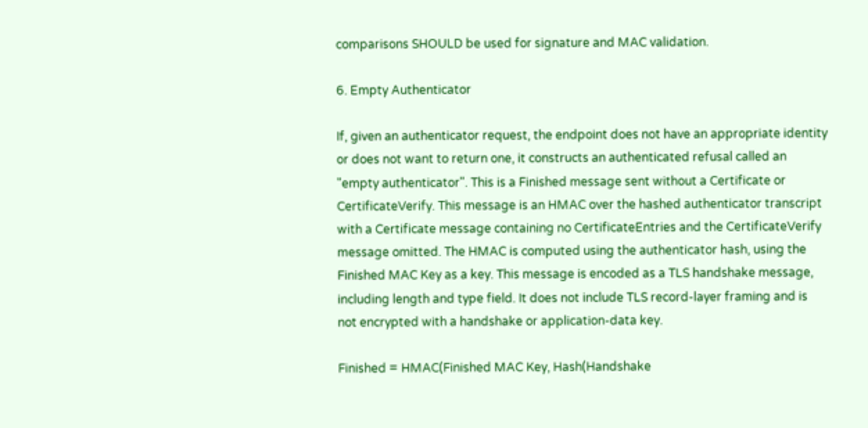comparisons SHOULD be used for signature and MAC validation.

6. Empty Authenticator

If, given an authenticator request, the endpoint does not have an appropriate identity or does not want to return one, it constructs an authenticated refusal called an "empty authenticator". This is a Finished message sent without a Certificate or CertificateVerify. This message is an HMAC over the hashed authenticator transcript with a Certificate message containing no CertificateEntries and the CertificateVerify message omitted. The HMAC is computed using the authenticator hash, using the Finished MAC Key as a key. This message is encoded as a TLS handshake message, including length and type field. It does not include TLS record-layer framing and is not encrypted with a handshake or application-data key.

Finished = HMAC(Finished MAC Key, Hash(Handshake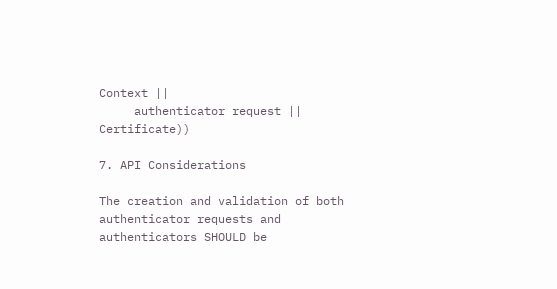Context ||
     authenticator request || Certificate))

7. API Considerations

The creation and validation of both authenticator requests and authenticators SHOULD be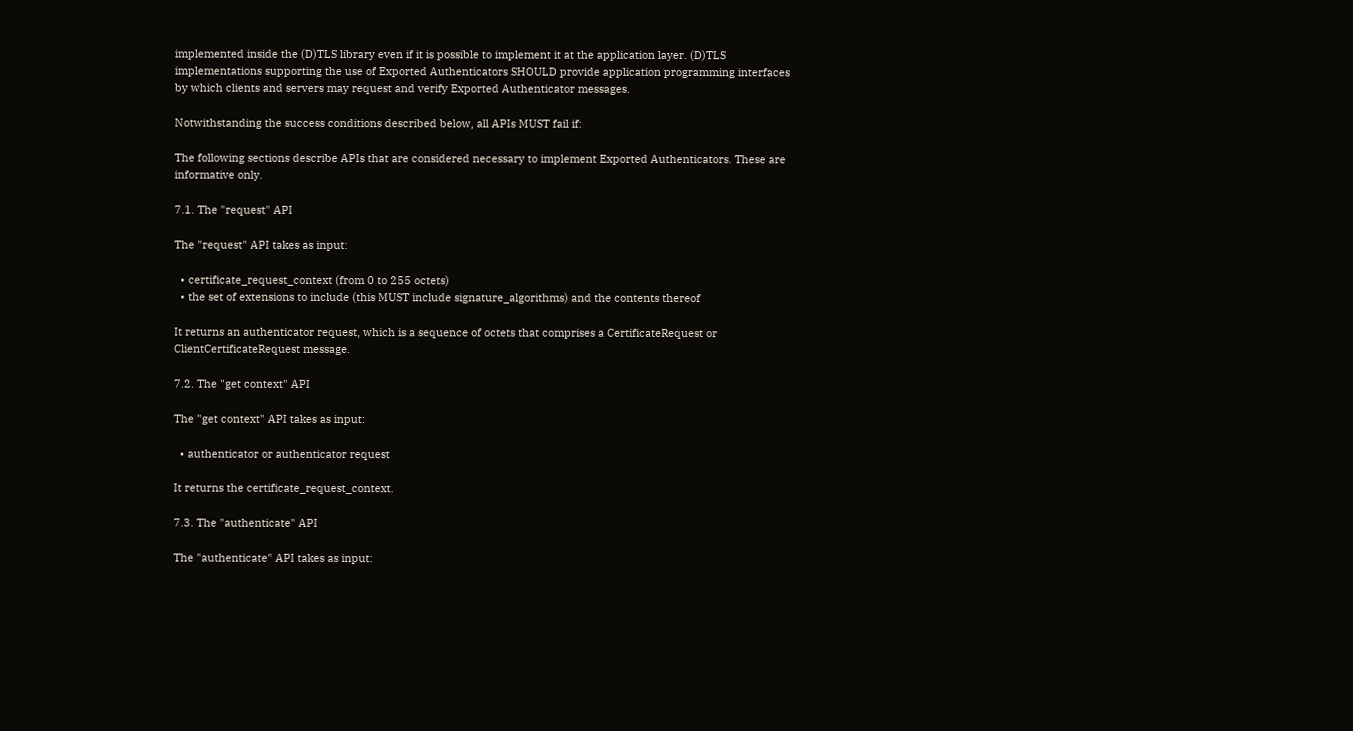implemented inside the (D)TLS library even if it is possible to implement it at the application layer. (D)TLS implementations supporting the use of Exported Authenticators SHOULD provide application programming interfaces by which clients and servers may request and verify Exported Authenticator messages.

Notwithstanding the success conditions described below, all APIs MUST fail if:

The following sections describe APIs that are considered necessary to implement Exported Authenticators. These are informative only.

7.1. The "request" API

The "request" API takes as input:

  • certificate_request_context (from 0 to 255 octets)
  • the set of extensions to include (this MUST include signature_algorithms) and the contents thereof

It returns an authenticator request, which is a sequence of octets that comprises a CertificateRequest or ClientCertificateRequest message.

7.2. The "get context" API

The "get context" API takes as input:

  • authenticator or authenticator request

It returns the certificate_request_context.

7.3. The "authenticate" API

The "authenticate" API takes as input: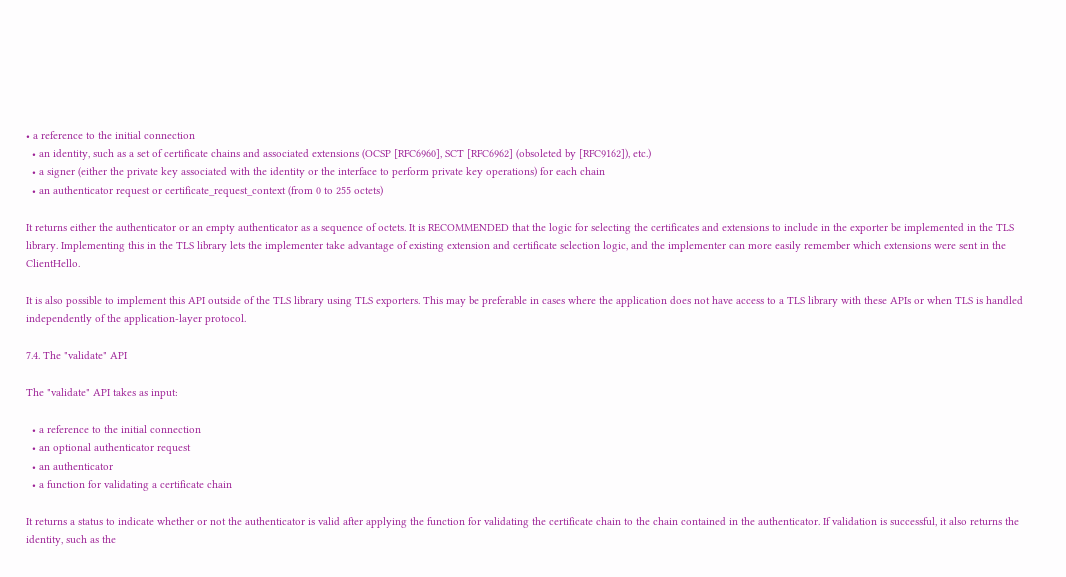• a reference to the initial connection
  • an identity, such as a set of certificate chains and associated extensions (OCSP [RFC6960], SCT [RFC6962] (obsoleted by [RFC9162]), etc.)
  • a signer (either the private key associated with the identity or the interface to perform private key operations) for each chain
  • an authenticator request or certificate_request_context (from 0 to 255 octets)

It returns either the authenticator or an empty authenticator as a sequence of octets. It is RECOMMENDED that the logic for selecting the certificates and extensions to include in the exporter be implemented in the TLS library. Implementing this in the TLS library lets the implementer take advantage of existing extension and certificate selection logic, and the implementer can more easily remember which extensions were sent in the ClientHello.

It is also possible to implement this API outside of the TLS library using TLS exporters. This may be preferable in cases where the application does not have access to a TLS library with these APIs or when TLS is handled independently of the application-layer protocol.

7.4. The "validate" API

The "validate" API takes as input:

  • a reference to the initial connection
  • an optional authenticator request
  • an authenticator
  • a function for validating a certificate chain

It returns a status to indicate whether or not the authenticator is valid after applying the function for validating the certificate chain to the chain contained in the authenticator. If validation is successful, it also returns the identity, such as the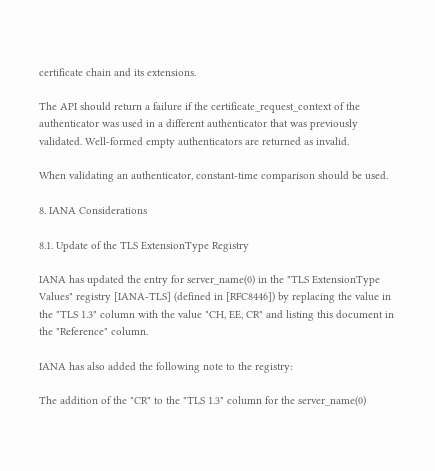certificate chain and its extensions.

The API should return a failure if the certificate_request_context of the authenticator was used in a different authenticator that was previously validated. Well-formed empty authenticators are returned as invalid.

When validating an authenticator, constant-time comparison should be used.

8. IANA Considerations

8.1. Update of the TLS ExtensionType Registry

IANA has updated the entry for server_name(0) in the "TLS ExtensionType Values" registry [IANA-TLS] (defined in [RFC8446]) by replacing the value in the "TLS 1.3" column with the value "CH, EE, CR" and listing this document in the "Reference" column.

IANA has also added the following note to the registry:

The addition of the "CR" to the "TLS 1.3" column for the server_name(0)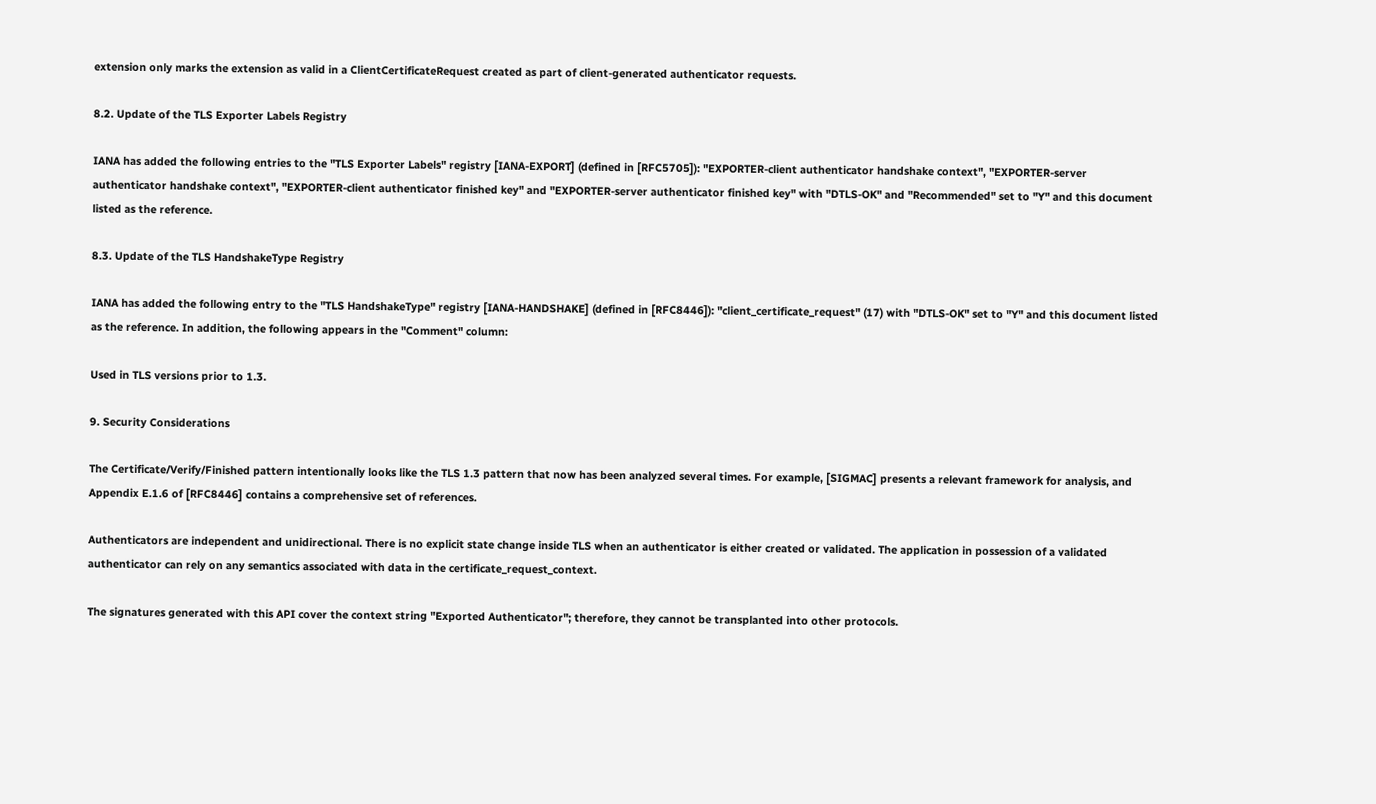extension only marks the extension as valid in a ClientCertificateRequest created as part of client-generated authenticator requests.

8.2. Update of the TLS Exporter Labels Registry

IANA has added the following entries to the "TLS Exporter Labels" registry [IANA-EXPORT] (defined in [RFC5705]): "EXPORTER-client authenticator handshake context", "EXPORTER-server authenticator handshake context", "EXPORTER-client authenticator finished key" and "EXPORTER-server authenticator finished key" with "DTLS-OK" and "Recommended" set to "Y" and this document listed as the reference.

8.3. Update of the TLS HandshakeType Registry

IANA has added the following entry to the "TLS HandshakeType" registry [IANA-HANDSHAKE] (defined in [RFC8446]): "client_certificate_request" (17) with "DTLS-OK" set to "Y" and this document listed as the reference. In addition, the following appears in the "Comment" column:

Used in TLS versions prior to 1.3.

9. Security Considerations

The Certificate/Verify/Finished pattern intentionally looks like the TLS 1.3 pattern that now has been analyzed several times. For example, [SIGMAC] presents a relevant framework for analysis, and Appendix E.1.6 of [RFC8446] contains a comprehensive set of references.

Authenticators are independent and unidirectional. There is no explicit state change inside TLS when an authenticator is either created or validated. The application in possession of a validated authenticator can rely on any semantics associated with data in the certificate_request_context.

The signatures generated with this API cover the context string "Exported Authenticator"; therefore, they cannot be transplanted into other protocols.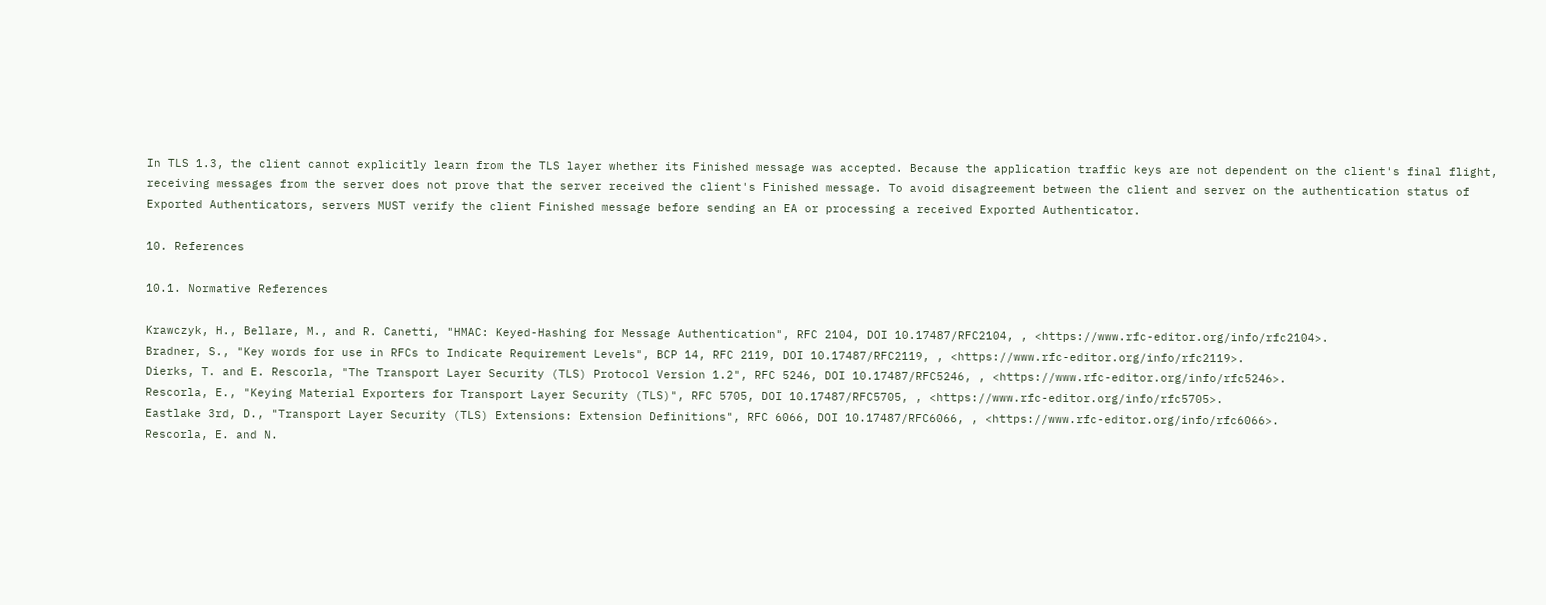In TLS 1.3, the client cannot explicitly learn from the TLS layer whether its Finished message was accepted. Because the application traffic keys are not dependent on the client's final flight, receiving messages from the server does not prove that the server received the client's Finished message. To avoid disagreement between the client and server on the authentication status of Exported Authenticators, servers MUST verify the client Finished message before sending an EA or processing a received Exported Authenticator.

10. References

10.1. Normative References

Krawczyk, H., Bellare, M., and R. Canetti, "HMAC: Keyed-Hashing for Message Authentication", RFC 2104, DOI 10.17487/RFC2104, , <https://www.rfc-editor.org/info/rfc2104>.
Bradner, S., "Key words for use in RFCs to Indicate Requirement Levels", BCP 14, RFC 2119, DOI 10.17487/RFC2119, , <https://www.rfc-editor.org/info/rfc2119>.
Dierks, T. and E. Rescorla, "The Transport Layer Security (TLS) Protocol Version 1.2", RFC 5246, DOI 10.17487/RFC5246, , <https://www.rfc-editor.org/info/rfc5246>.
Rescorla, E., "Keying Material Exporters for Transport Layer Security (TLS)", RFC 5705, DOI 10.17487/RFC5705, , <https://www.rfc-editor.org/info/rfc5705>.
Eastlake 3rd, D., "Transport Layer Security (TLS) Extensions: Extension Definitions", RFC 6066, DOI 10.17487/RFC6066, , <https://www.rfc-editor.org/info/rfc6066>.
Rescorla, E. and N.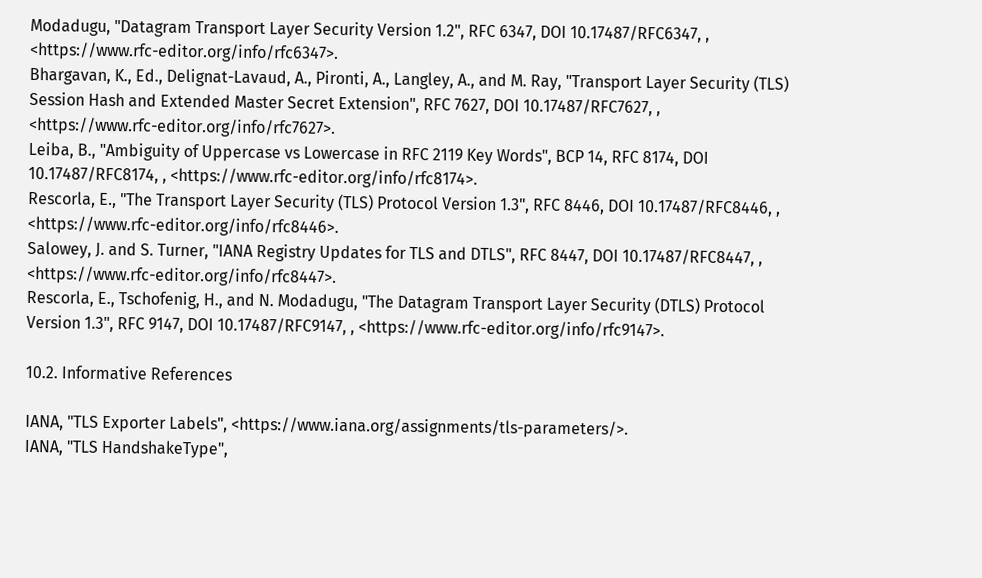Modadugu, "Datagram Transport Layer Security Version 1.2", RFC 6347, DOI 10.17487/RFC6347, , <https://www.rfc-editor.org/info/rfc6347>.
Bhargavan, K., Ed., Delignat-Lavaud, A., Pironti, A., Langley, A., and M. Ray, "Transport Layer Security (TLS) Session Hash and Extended Master Secret Extension", RFC 7627, DOI 10.17487/RFC7627, , <https://www.rfc-editor.org/info/rfc7627>.
Leiba, B., "Ambiguity of Uppercase vs Lowercase in RFC 2119 Key Words", BCP 14, RFC 8174, DOI 10.17487/RFC8174, , <https://www.rfc-editor.org/info/rfc8174>.
Rescorla, E., "The Transport Layer Security (TLS) Protocol Version 1.3", RFC 8446, DOI 10.17487/RFC8446, , <https://www.rfc-editor.org/info/rfc8446>.
Salowey, J. and S. Turner, "IANA Registry Updates for TLS and DTLS", RFC 8447, DOI 10.17487/RFC8447, , <https://www.rfc-editor.org/info/rfc8447>.
Rescorla, E., Tschofenig, H., and N. Modadugu, "The Datagram Transport Layer Security (DTLS) Protocol Version 1.3", RFC 9147, DOI 10.17487/RFC9147, , <https://www.rfc-editor.org/info/rfc9147>.

10.2. Informative References

IANA, "TLS Exporter Labels", <https://www.iana.org/assignments/tls-parameters/>.
IANA, "TLS HandshakeType",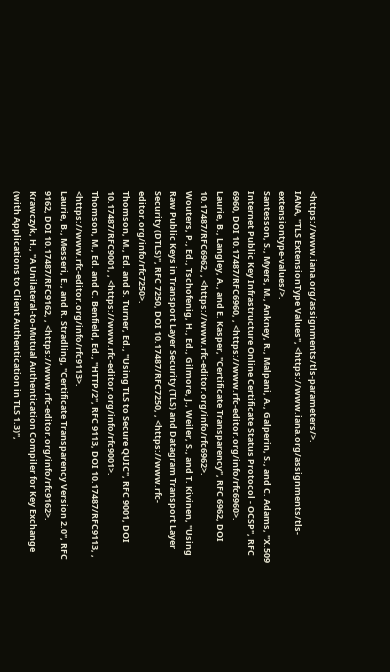<https://www.iana.org/assignments/tls-parameters/>.
IANA, "TLS ExtensionType Values", <https://www.iana.org/assignments/tls-extensiontype-values/>.
Santesson, S., Myers, M., Ankney, R., Malpani, A., Galperin, S., and C. Adams, "X.509 Internet Public Key Infrastructure Online Certificate Status Protocol - OCSP", RFC 6960, DOI 10.17487/RFC6960, , <https://www.rfc-editor.org/info/rfc6960>.
Laurie, B., Langley, A., and E. Kasper, "Certificate Transparency", RFC 6962, DOI 10.17487/RFC6962, , <https://www.rfc-editor.org/info/rfc6962>.
Wouters, P., Ed., Tschofenig, H., Ed., Gilmore, J., Weiler, S., and T. Kivinen, "Using Raw Public Keys in Transport Layer Security (TLS) and Datagram Transport Layer Security (DTLS)", RFC 7250, DOI 10.17487/RFC7250, , <https://www.rfc-editor.org/info/rfc7250>.
Thomson, M., Ed. and S. Turner, Ed., "Using TLS to Secure QUIC", RFC 9001, DOI 10.17487/RFC9001, , <https://www.rfc-editor.org/info/rfc9001>.
Thomson, M., Ed. and C. Benfield, Ed., "HTTP/2", RFC 9113, DOI 10.17487/RFC9113, , <https://www.rfc-editor.org/info/rfc9113>.
Laurie, B., Messeri, E., and R. Stradling, "Certificate Transparency Version 2.0", RFC 9162, DOI 10.17487/RFC9162, , <https://www.rfc-editor.org/info/rfc9162>.
Krawczyk, H., "A Unilateral-to-Mutual Authentication Compiler for Key Exchange (with Applications to Client Authentication in TLS 1.3)",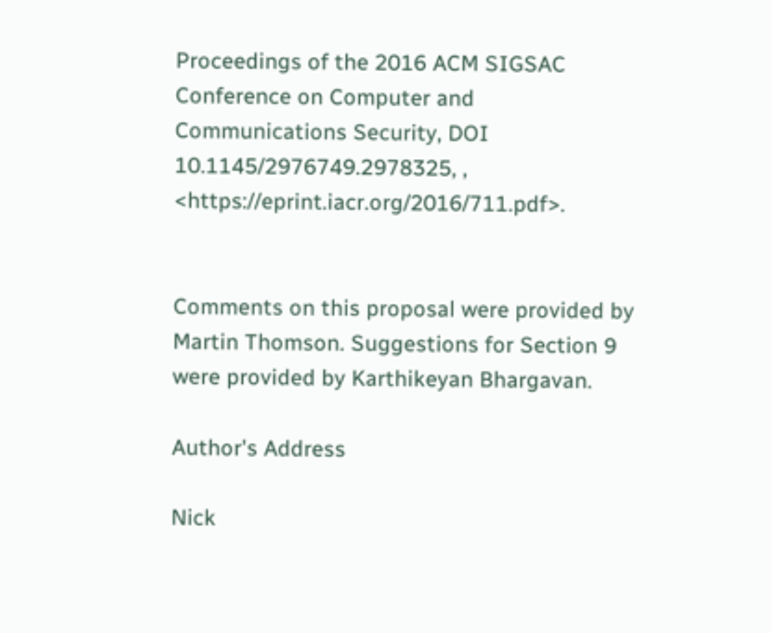Proceedings of the 2016 ACM SIGSAC Conference on Computer and Communications Security, DOI 10.1145/2976749.2978325, , <https://eprint.iacr.org/2016/711.pdf>.


Comments on this proposal were provided by Martin Thomson. Suggestions for Section 9 were provided by Karthikeyan Bhargavan.

Author's Address

Nick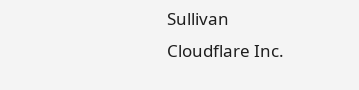Sullivan
Cloudflare Inc.